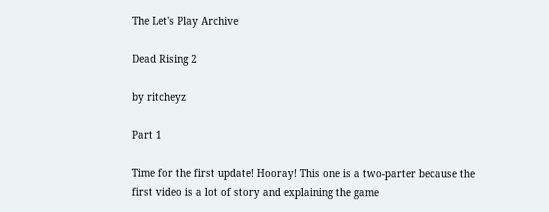The Let's Play Archive

Dead Rising 2

by ritcheyz

Part 1

Time for the first update! Hooray! This one is a two-parter because the first video is a lot of story and explaining the game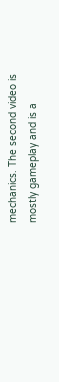mechanics. The second video is mostly gameplay and is a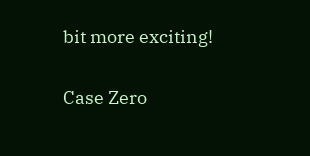bit more exciting!

Case Zero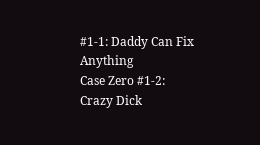#1-1: Daddy Can Fix Anything
Case Zero #1-2: Crazy Dick